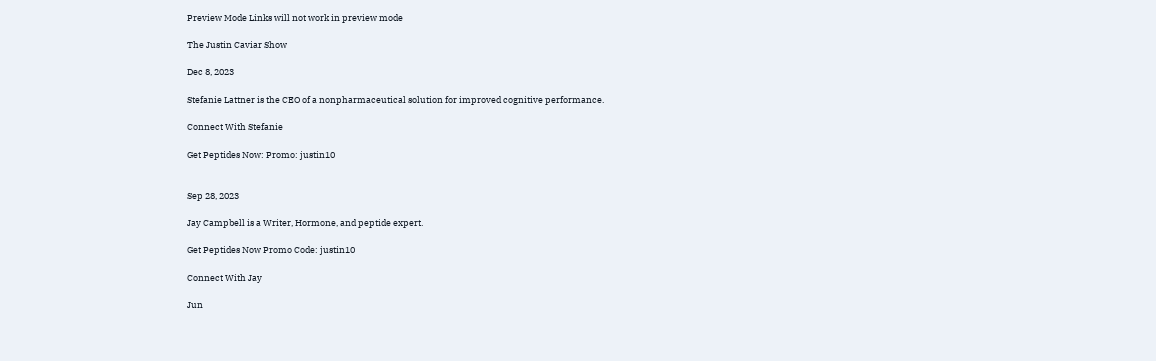Preview Mode Links will not work in preview mode

The Justin Caviar Show

Dec 8, 2023

Stefanie Lattner is the CEO of a nonpharmaceutical solution for improved cognitive performance.

Connect With Stefanie

Get Peptides Now: Promo: justin10


Sep 28, 2023

Jay Campbell is a Writer, Hormone, and peptide expert.

Get Peptides Now Promo Code: justin10

Connect With Jay

Jun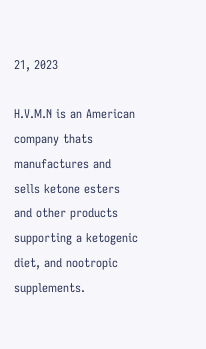21, 2023

H.V.M.N is an American company thats manufactures and sells ketone esters and other products supporting a ketogenic diet, and nootropic supplements.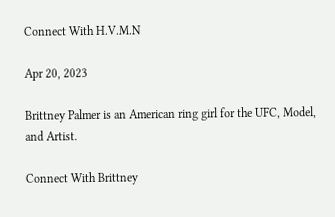Connect With H.V.M.N

Apr 20, 2023

Brittney Palmer is an American ring girl for the UFC, Model, and Artist.

Connect With Brittney